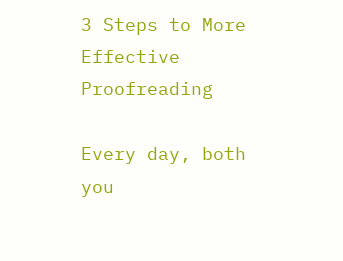3 Steps to More Effective Proofreading

Every day, both you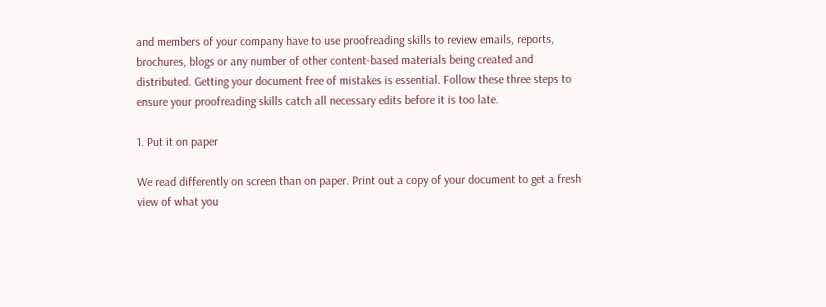and members of your company have to use proofreading skills to review emails, reports, brochures, blogs or any number of other content-based materials being created and distributed. Getting your document free of mistakes is essential. Follow these three steps to ensure your proofreading skills catch all necessary edits before it is too late.

1. Put it on paper

We read differently on screen than on paper. Print out a copy of your document to get a fresh view of what you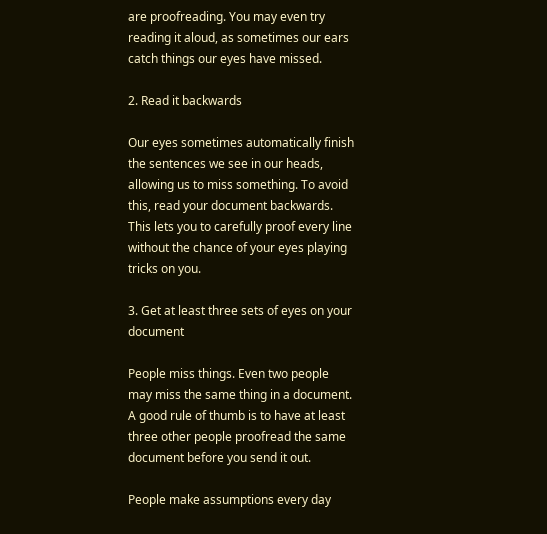are proofreading. You may even try reading it aloud, as sometimes our ears catch things our eyes have missed.

2. Read it backwards

Our eyes sometimes automatically finish the sentences we see in our heads, allowing us to miss something. To avoid this, read your document backwards. This lets you to carefully proof every line without the chance of your eyes playing tricks on you.

3. Get at least three sets of eyes on your document

People miss things. Even two people may miss the same thing in a document. A good rule of thumb is to have at least three other people proofread the same document before you send it out.

People make assumptions every day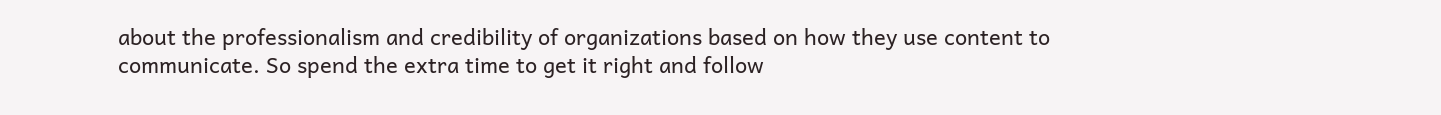about the professionalism and credibility of organizations based on how they use content to communicate. So spend the extra time to get it right and follow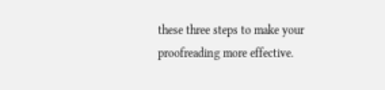these three steps to make your proofreading more effective.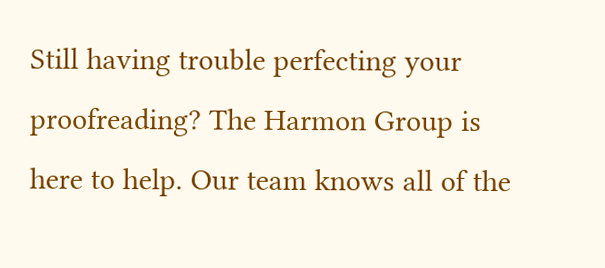Still having trouble perfecting your proofreading? The Harmon Group is here to help. Our team knows all of the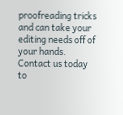proofreading tricks and can take your editing needs off of your hands. Contact us today to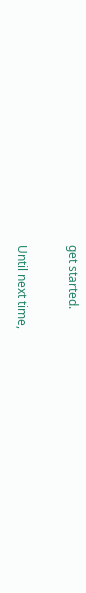get started.

Until next time,